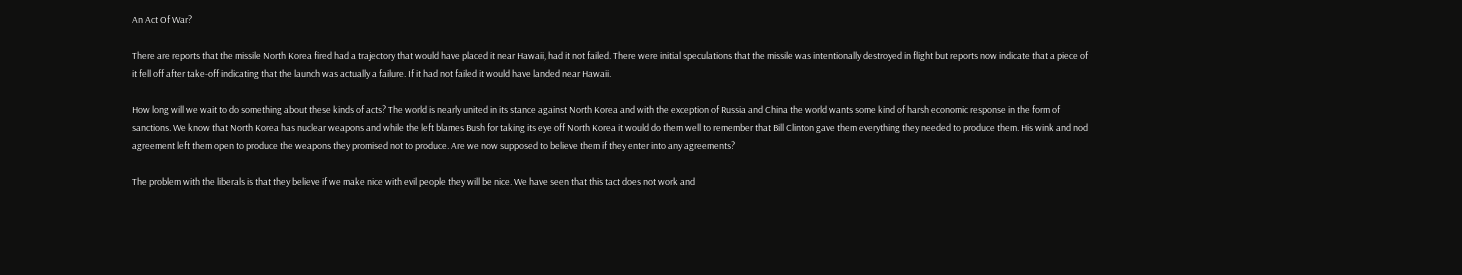An Act Of War?

There are reports that the missile North Korea fired had a trajectory that would have placed it near Hawaii, had it not failed. There were initial speculations that the missile was intentionally destroyed in flight but reports now indicate that a piece of it fell off after take-off indicating that the launch was actually a failure. If it had not failed it would have landed near Hawaii.

How long will we wait to do something about these kinds of acts? The world is nearly united in its stance against North Korea and with the exception of Russia and China the world wants some kind of harsh economic response in the form of sanctions. We know that North Korea has nuclear weapons and while the left blames Bush for taking its eye off North Korea it would do them well to remember that Bill Clinton gave them everything they needed to produce them. His wink and nod agreement left them open to produce the weapons they promised not to produce. Are we now supposed to believe them if they enter into any agreements?

The problem with the liberals is that they believe if we make nice with evil people they will be nice. We have seen that this tact does not work and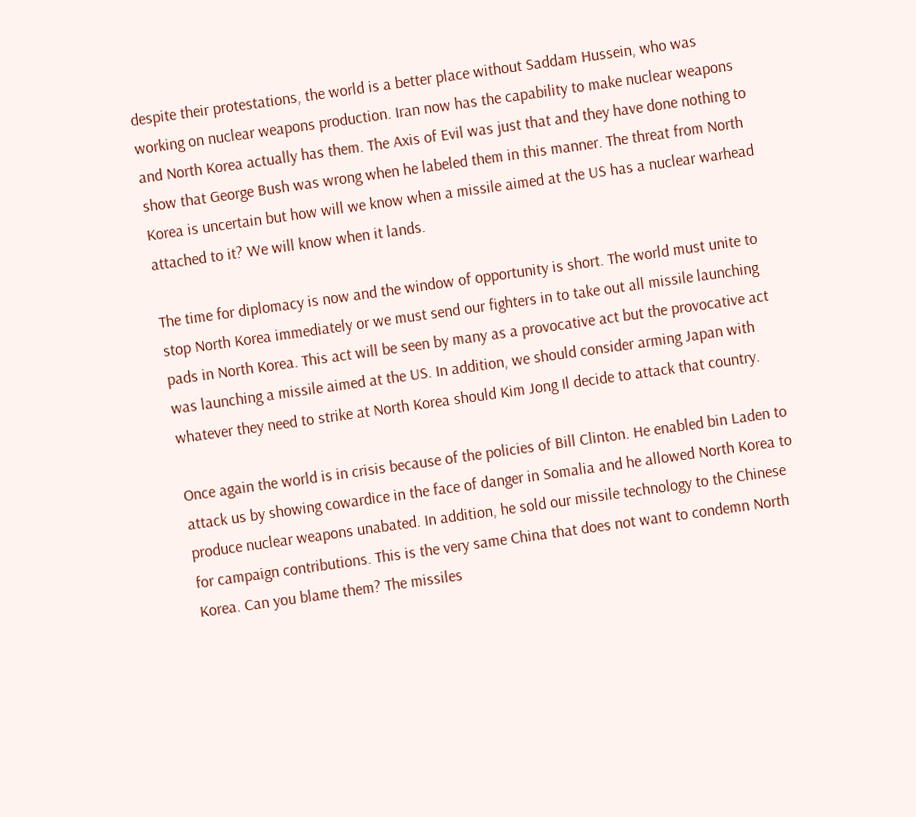despite their protestations, the world is a better place without Saddam Hussein, who was working on nuclear weapons production. Iran now has the capability to make nuclear weapons and North Korea actually has them. The Axis of Evil was just that and they have done nothing to show that George Bush was wrong when he labeled them in this manner. The threat from North Korea is uncertain but how will we know when a missile aimed at the US has a nuclear warhead attached to it? We will know when it lands.

The time for diplomacy is now and the window of opportunity is short. The world must unite to stop North Korea immediately or we must send our fighters in to take out all missile launching pads in North Korea. This act will be seen by many as a provocative act but the provocative act was launching a missile aimed at the US. In addition, we should consider arming Japan with whatever they need to strike at North Korea should Kim Jong Il decide to attack that country.

Once again the world is in crisis because of the policies of Bill Clinton. He enabled bin Laden to attack us by showing cowardice in the face of danger in Somalia and he allowed North Korea to produce nuclear weapons unabated. In addition, he sold our missile technology to the Chinese for campaign contributions. This is the very same China that does not want to condemn North Korea. Can you blame them? The missiles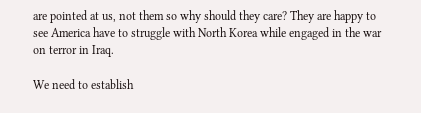are pointed at us, not them so why should they care? They are happy to see America have to struggle with North Korea while engaged in the war on terror in Iraq.

We need to establish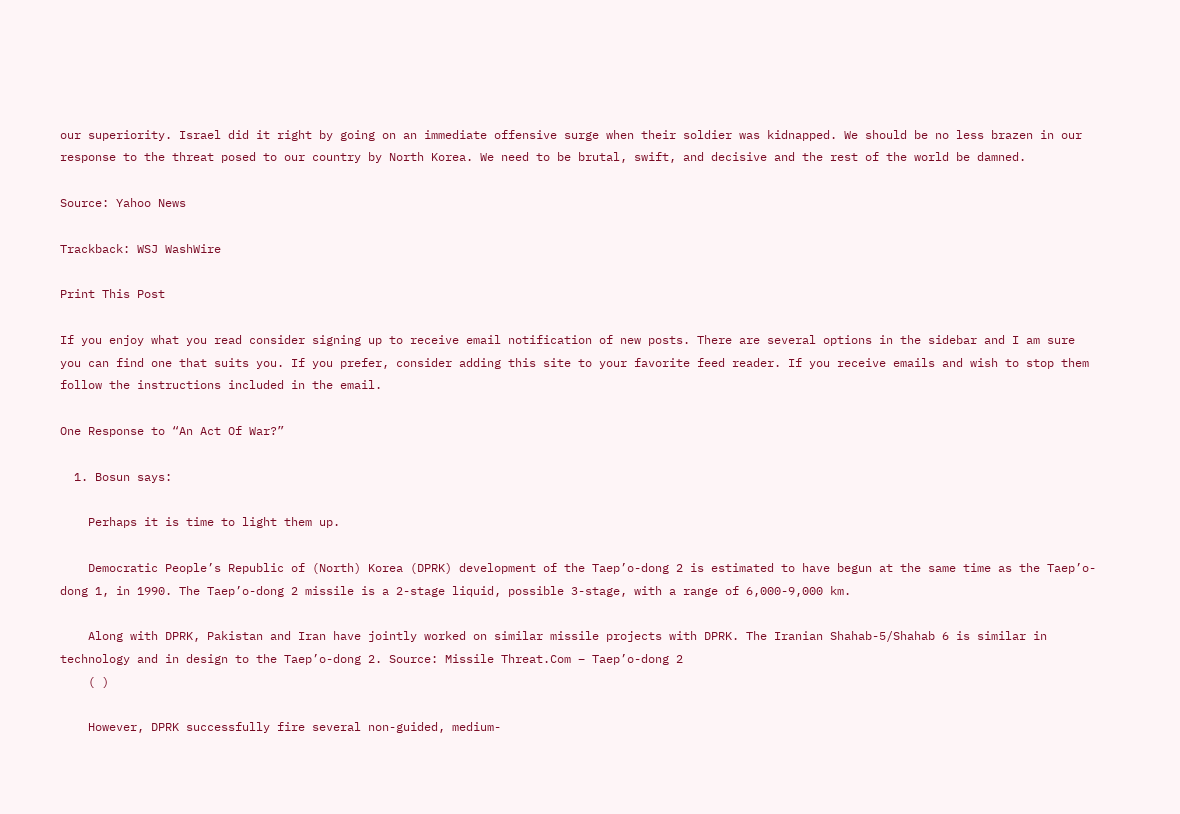our superiority. Israel did it right by going on an immediate offensive surge when their soldier was kidnapped. We should be no less brazen in our response to the threat posed to our country by North Korea. We need to be brutal, swift, and decisive and the rest of the world be damned.

Source: Yahoo News

Trackback: WSJ WashWire

Print This Post

If you enjoy what you read consider signing up to receive email notification of new posts. There are several options in the sidebar and I am sure you can find one that suits you. If you prefer, consider adding this site to your favorite feed reader. If you receive emails and wish to stop them follow the instructions included in the email.

One Response to “An Act Of War?”

  1. Bosun says:

    Perhaps it is time to light them up.

    Democratic People’s Republic of (North) Korea (DPRK) development of the Taep’o-dong 2 is estimated to have begun at the same time as the Taep’o-dong 1, in 1990. The Taep’o-dong 2 missile is a 2-stage liquid, possible 3-stage, with a range of 6,000-9,000 km.

    Along with DPRK, Pakistan and Iran have jointly worked on similar missile projects with DPRK. The Iranian Shahab-5/Shahab 6 is similar in technology and in design to the Taep’o-dong 2. Source: Missile Threat.Com – Taep’o-dong 2
    ( )

    However, DPRK successfully fire several non-guided, medium-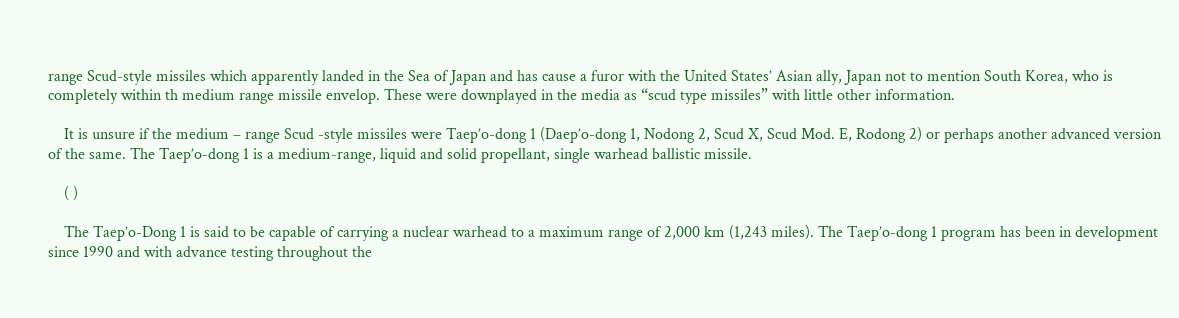range Scud-style missiles which apparently landed in the Sea of Japan and has cause a furor with the United States’ Asian ally, Japan not to mention South Korea, who is completely within th medium range missile envelop. These were downplayed in the media as “scud type missiles” with little other information.

    It is unsure if the medium – range Scud -style missiles were Taep’o-dong 1 (Daep’o-dong 1, Nodong 2, Scud X, Scud Mod. E, Rodong 2) or perhaps another advanced version of the same. The Taep’o-dong 1 is a medium-range, liquid and solid propellant, single warhead ballistic missile.

    ( )

    The Taep’o-Dong 1 is said to be capable of carrying a nuclear warhead to a maximum range of 2,000 km (1,243 miles). The Taep’o-dong 1 program has been in development since 1990 and with advance testing throughout the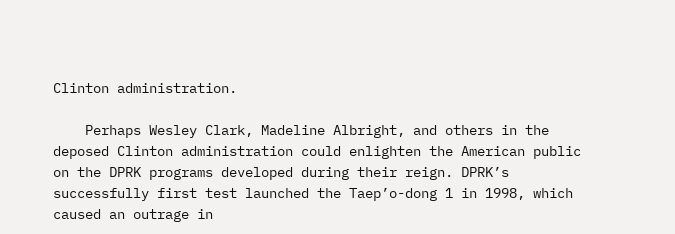Clinton administration.

    Perhaps Wesley Clark, Madeline Albright, and others in the deposed Clinton administration could enlighten the American public on the DPRK programs developed during their reign. DPRK’s successfully first test launched the Taep’o-dong 1 in 1998, which caused an outrage in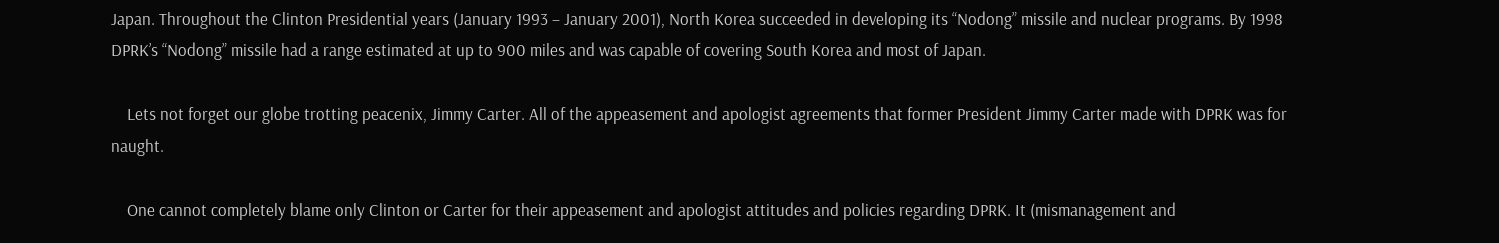Japan. Throughout the Clinton Presidential years (January 1993 – January 2001), North Korea succeeded in developing its “Nodong” missile and nuclear programs. By 1998 DPRK’s “Nodong” missile had a range estimated at up to 900 miles and was capable of covering South Korea and most of Japan.

    Lets not forget our globe trotting peacenix, Jimmy Carter. All of the appeasement and apologist agreements that former President Jimmy Carter made with DPRK was for naught.

    One cannot completely blame only Clinton or Carter for their appeasement and apologist attitudes and policies regarding DPRK. It (mismanagement and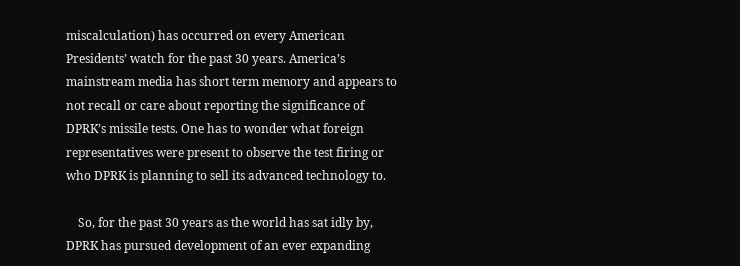miscalculation) has occurred on every American Presidents’ watch for the past 30 years. America’s mainstream media has short term memory and appears to not recall or care about reporting the significance of DPRK’s missile tests. One has to wonder what foreign representatives were present to observe the test firing or who DPRK is planning to sell its advanced technology to.

    So, for the past 30 years as the world has sat idly by, DPRK has pursued development of an ever expanding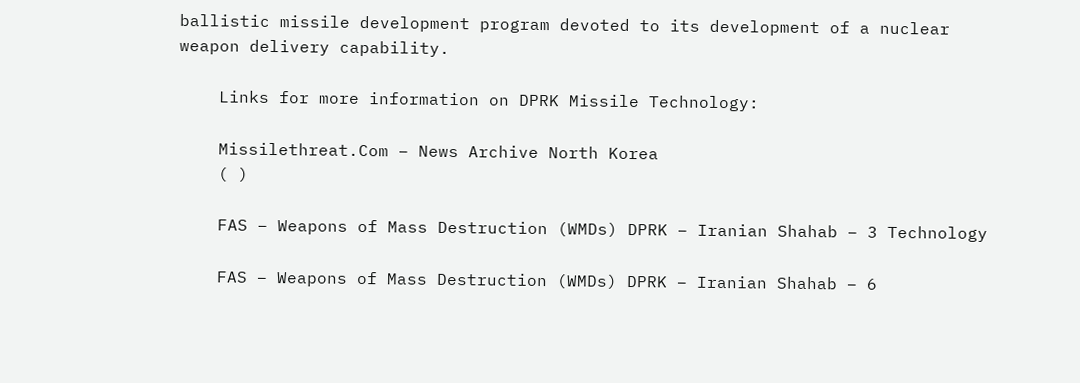ballistic missile development program devoted to its development of a nuclear weapon delivery capability.

    Links for more information on DPRK Missile Technology:

    Missilethreat.Com – News Archive North Korea
    ( )

    FAS – Weapons of Mass Destruction (WMDs) DPRK – Iranian Shahab – 3 Technology

    FAS – Weapons of Mass Destruction (WMDs) DPRK – Iranian Shahab – 6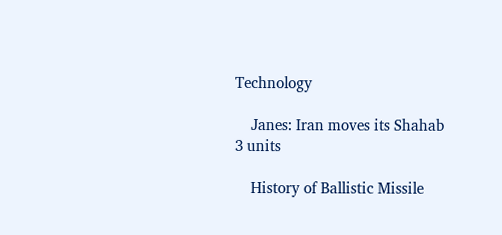Technology

    Janes: Iran moves its Shahab 3 units

    History of Ballistic Missile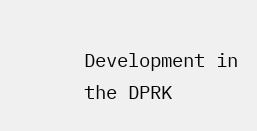Development in the DPRK